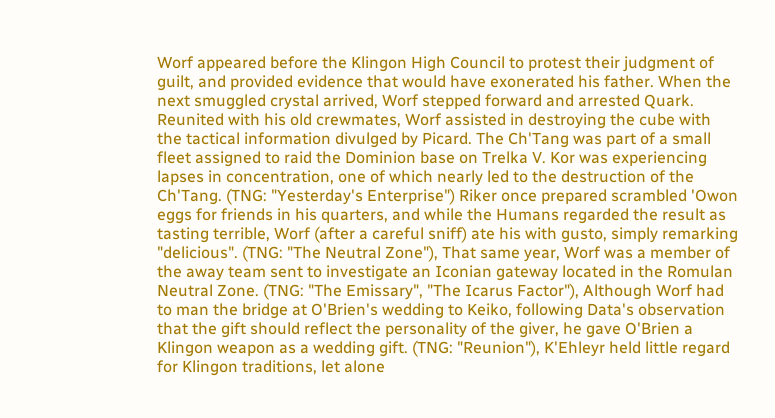Worf appeared before the Klingon High Council to protest their judgment of guilt, and provided evidence that would have exonerated his father. When the next smuggled crystal arrived, Worf stepped forward and arrested Quark. Reunited with his old crewmates, Worf assisted in destroying the cube with the tactical information divulged by Picard. The Ch'Tang was part of a small fleet assigned to raid the Dominion base on Trelka V. Kor was experiencing lapses in concentration, one of which nearly led to the destruction of the Ch'Tang. (TNG: "Yesterday's Enterprise") Riker once prepared scrambled 'Owon eggs for friends in his quarters, and while the Humans regarded the result as tasting terrible, Worf (after a careful sniff) ate his with gusto, simply remarking "delicious". (TNG: "The Neutral Zone"), That same year, Worf was a member of the away team sent to investigate an Iconian gateway located in the Romulan Neutral Zone. (TNG: "The Emissary", "The Icarus Factor"), Although Worf had to man the bridge at O'Brien's wedding to Keiko, following Data's observation that the gift should reflect the personality of the giver, he gave O'Brien a Klingon weapon as a wedding gift. (TNG: "Reunion"), K'Ehleyr held little regard for Klingon traditions, let alone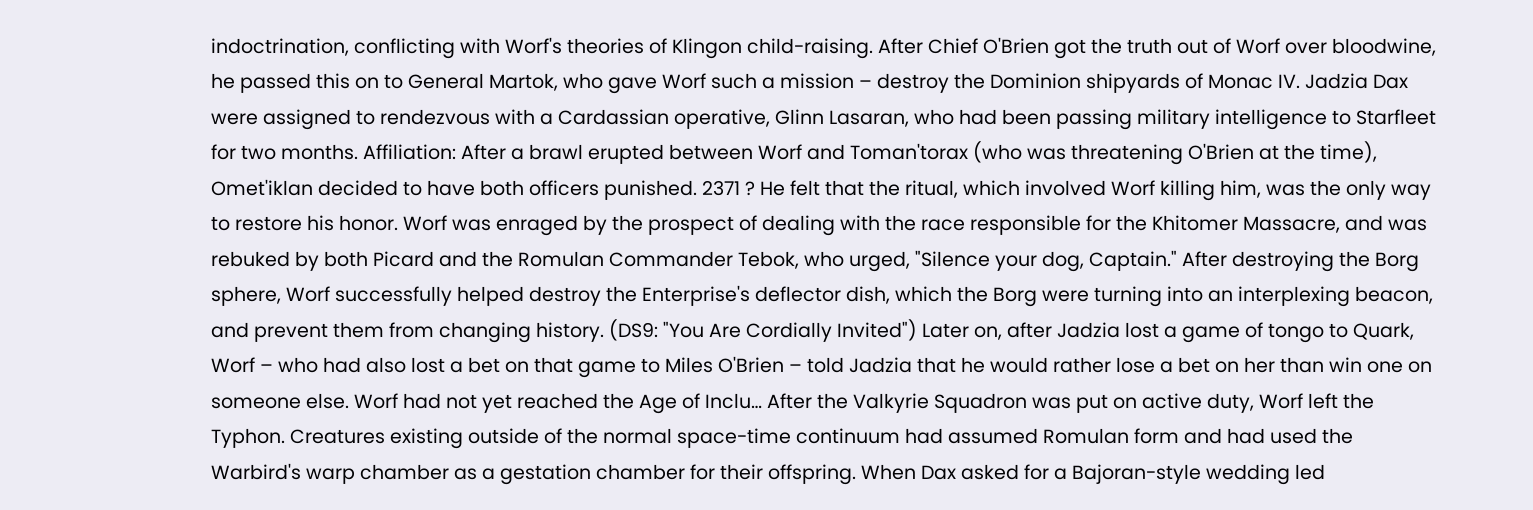indoctrination, conflicting with Worf's theories of Klingon child-raising. After Chief O'Brien got the truth out of Worf over bloodwine, he passed this on to General Martok, who gave Worf such a mission – destroy the Dominion shipyards of Monac IV. Jadzia Dax were assigned to rendezvous with a Cardassian operative, Glinn Lasaran, who had been passing military intelligence to Starfleet for two months. Affiliation: After a brawl erupted between Worf and Toman'torax (who was threatening O'Brien at the time), Omet'iklan decided to have both officers punished. 2371 ? He felt that the ritual, which involved Worf killing him, was the only way to restore his honor. Worf was enraged by the prospect of dealing with the race responsible for the Khitomer Massacre, and was rebuked by both Picard and the Romulan Commander Tebok, who urged, "Silence your dog, Captain." After destroying the Borg sphere, Worf successfully helped destroy the Enterprise's deflector dish, which the Borg were turning into an interplexing beacon, and prevent them from changing history. (DS9: "You Are Cordially Invited") Later on, after Jadzia lost a game of tongo to Quark, Worf – who had also lost a bet on that game to Miles O'Brien – told Jadzia that he would rather lose a bet on her than win one on someone else. Worf had not yet reached the Age of Inclu… After the Valkyrie Squadron was put on active duty, Worf left the Typhon. Creatures existing outside of the normal space-time continuum had assumed Romulan form and had used the Warbird's warp chamber as a gestation chamber for their offspring. When Dax asked for a Bajoran-style wedding led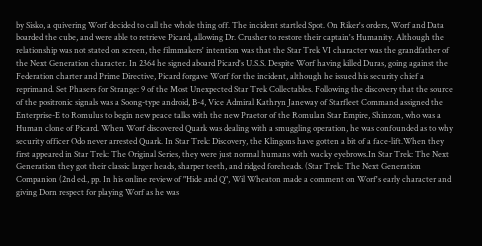by Sisko, a quivering Worf decided to call the whole thing off. The incident startled Spot. On Riker's orders, Worf and Data boarded the cube, and were able to retrieve Picard, allowing Dr. Crusher to restore their captain's Humanity. Although the relationship was not stated on screen, the filmmakers' intention was that the Star Trek VI character was the grandfather of the Next Generation character. In 2364 he signed aboard Picard's U.S.S. Despite Worf having killed Duras, going against the Federation charter and Prime Directive, Picard forgave Worf for the incident, although he issued his security chief a reprimand. Set Phasers for Strange: 9 of the Most Unexpected Star Trek Collectables. Following the discovery that the source of the positronic signals was a Soong-type android, B-4, Vice Admiral Kathryn Janeway of Starfleet Command assigned the Enterprise-E to Romulus to begin new peace talks with the new Praetor of the Romulan Star Empire, Shinzon, who was a Human clone of Picard. When Worf discovered Quark was dealing with a smuggling operation, he was confounded as to why security officer Odo never arrested Quark. In Star Trek: Discovery, the Klingons have gotten a bit of a face-lift.When they first appeared in Star Trek: The Original Series, they were just normal humans with wacky eyebrows.In Star Trek: The Next Generation they got their classic larger heads, sharper teeth, and ridged foreheads. (Star Trek: The Next Generation Companion (2nd ed., pp. In his online review of "Hide and Q", Wil Wheaton made a comment on Worf's early character and giving Dorn respect for playing Worf as he was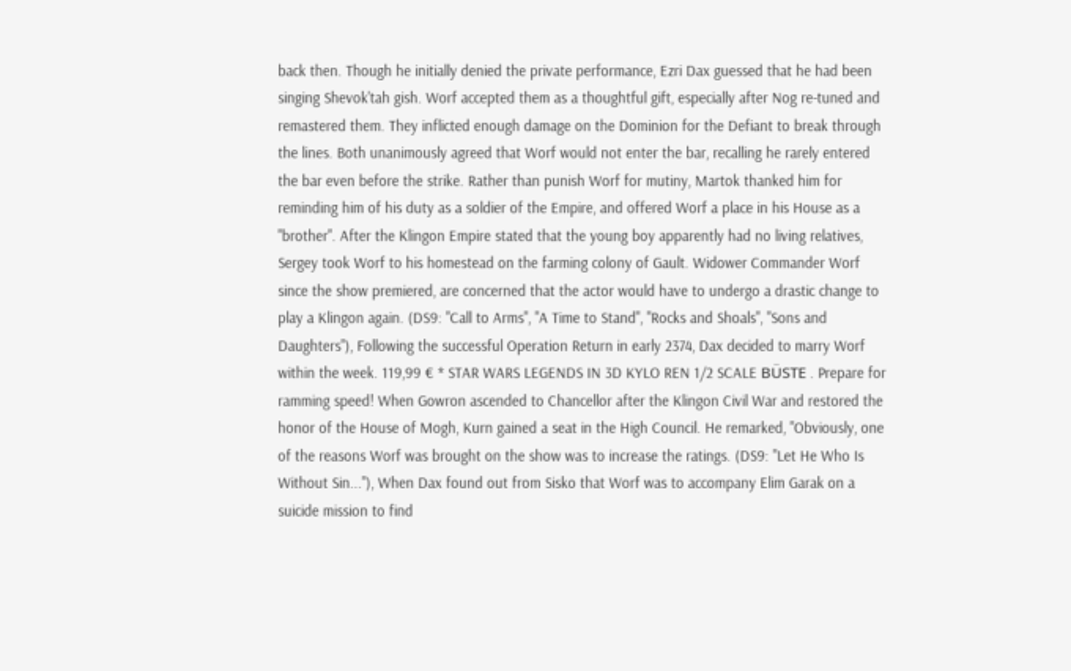back then. Though he initially denied the private performance, Ezri Dax guessed that he had been singing Shevok'tah gish. Worf accepted them as a thoughtful gift, especially after Nog re-tuned and remastered them. They inflicted enough damage on the Dominion for the Defiant to break through the lines. Both unanimously agreed that Worf would not enter the bar, recalling he rarely entered the bar even before the strike. Rather than punish Worf for mutiny, Martok thanked him for reminding him of his duty as a soldier of the Empire, and offered Worf a place in his House as a "brother". After the Klingon Empire stated that the young boy apparently had no living relatives, Sergey took Worf to his homestead on the farming colony of Gault. Widower Commander Worf since the show premiered, are concerned that the actor would have to undergo a drastic change to play a Klingon again. (DS9: "Call to Arms", "A Time to Stand", "Rocks and Shoals", "Sons and Daughters"), Following the successful Operation Return in early 2374, Dax decided to marry Worf within the week. 119,99 € * STAR WARS LEGENDS IN 3D KYLO REN 1/2 SCALE BÜSTE . Prepare for ramming speed! When Gowron ascended to Chancellor after the Klingon Civil War and restored the honor of the House of Mogh, Kurn gained a seat in the High Council. He remarked, "Obviously, one of the reasons Worf was brought on the show was to increase the ratings. (DS9: "Let He Who Is Without Sin..."), When Dax found out from Sisko that Worf was to accompany Elim Garak on a suicide mission to find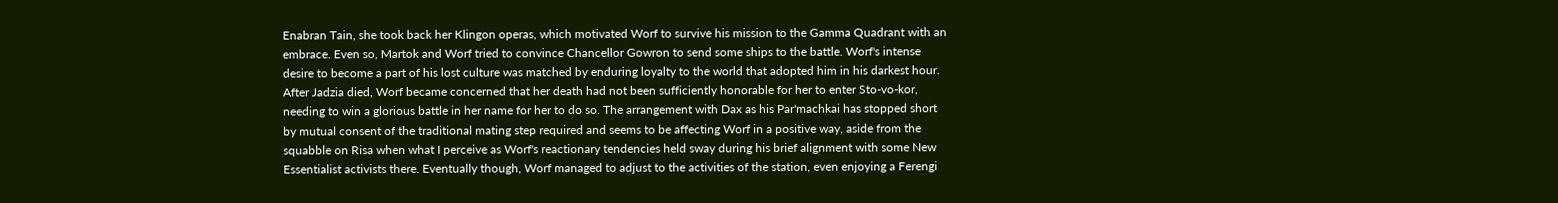Enabran Tain, she took back her Klingon operas, which motivated Worf to survive his mission to the Gamma Quadrant with an embrace. Even so, Martok and Worf tried to convince Chancellor Gowron to send some ships to the battle. Worf's intense desire to become a part of his lost culture was matched by enduring loyalty to the world that adopted him in his darkest hour. After Jadzia died, Worf became concerned that her death had not been sufficiently honorable for her to enter Sto-vo-kor, needing to win a glorious battle in her name for her to do so. The arrangement with Dax as his Par'machkai has stopped short by mutual consent of the traditional mating step required and seems to be affecting Worf in a positive way, aside from the squabble on Risa when what I perceive as Worf's reactionary tendencies held sway during his brief alignment with some New Essentialist activists there. Eventually though, Worf managed to adjust to the activities of the station, even enjoying a Ferengi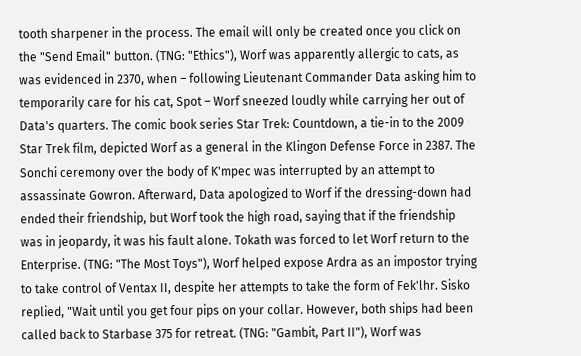tooth sharpener in the process. The email will only be created once you click on the "Send Email" button. (TNG: "Ethics"), Worf was apparently allergic to cats, as was evidenced in 2370, when – following Lieutenant Commander Data asking him to temporarily care for his cat, Spot – Worf sneezed loudly while carrying her out of Data's quarters. The comic book series Star Trek: Countdown, a tie-in to the 2009 Star Trek film, depicted Worf as a general in the Klingon Defense Force in 2387. The Sonchi ceremony over the body of K'mpec was interrupted by an attempt to assassinate Gowron. Afterward, Data apologized to Worf if the dressing-down had ended their friendship, but Worf took the high road, saying that if the friendship was in jeopardy, it was his fault alone. Tokath was forced to let Worf return to the Enterprise. (TNG: "The Most Toys"), Worf helped expose Ardra as an impostor trying to take control of Ventax II, despite her attempts to take the form of Fek'lhr. Sisko replied, "Wait until you get four pips on your collar. However, both ships had been called back to Starbase 375 for retreat. (TNG: "Gambit, Part II"), Worf was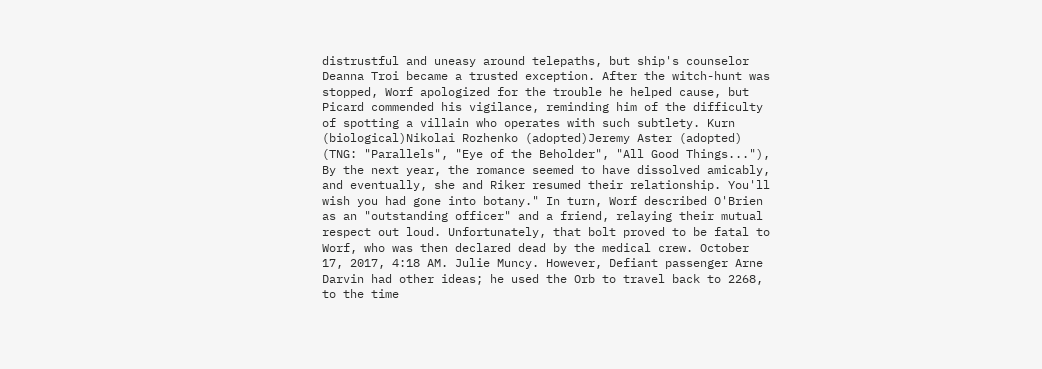distrustful and uneasy around telepaths, but ship's counselor Deanna Troi became a trusted exception. After the witch-hunt was stopped, Worf apologized for the trouble he helped cause, but Picard commended his vigilance, reminding him of the difficulty of spotting a villain who operates with such subtlety. Kurn (biological)Nikolai Rozhenko (adopted)Jeremy Aster (adopted) (TNG: "Parallels", "Eye of the Beholder", "All Good Things..."), By the next year, the romance seemed to have dissolved amicably, and eventually, she and Riker resumed their relationship. You'll wish you had gone into botany." In turn, Worf described O'Brien as an "outstanding officer" and a friend, relaying their mutual respect out loud. Unfortunately, that bolt proved to be fatal to Worf, who was then declared dead by the medical crew. October 17, 2017, 4:18 AM. Julie Muncy. However, Defiant passenger Arne Darvin had other ideas; he used the Orb to travel back to 2268, to the time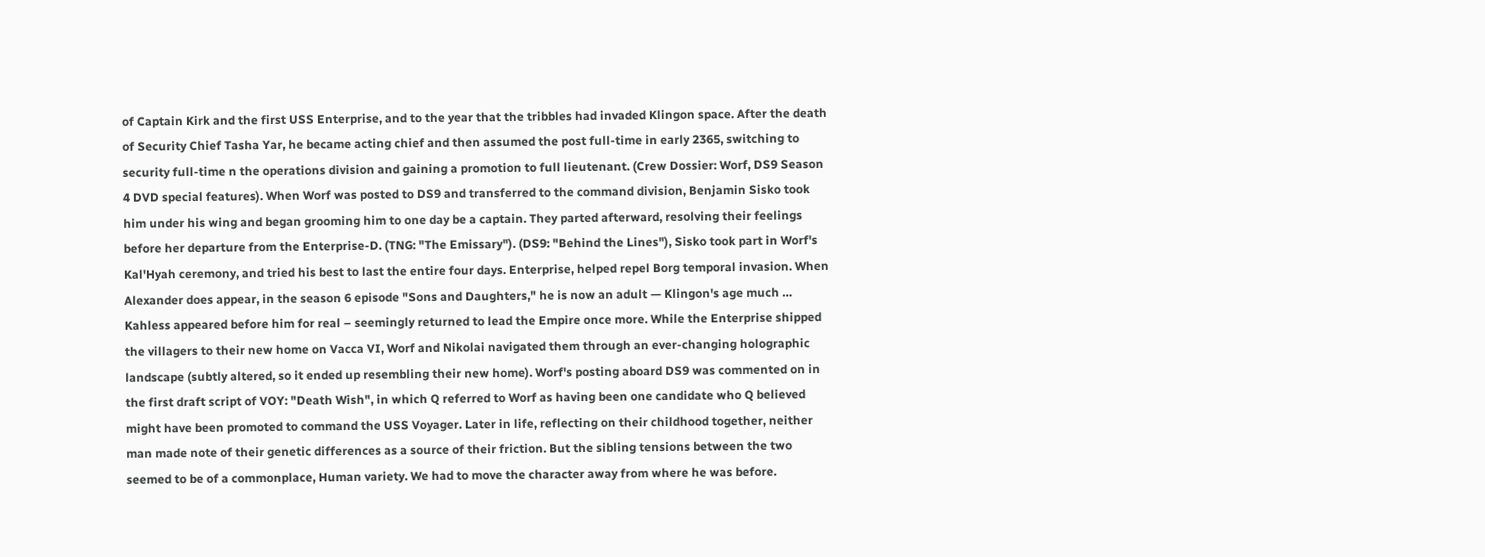of Captain Kirk and the first USS Enterprise, and to the year that the tribbles had invaded Klingon space. After the death of Security Chief Tasha Yar, he became acting chief and then assumed the post full-time in early 2365, switching to security full-time n the operations division and gaining a promotion to full lieutenant. (Crew Dossier: Worf, DS9 Season 4 DVD special features). When Worf was posted to DS9 and transferred to the command division, Benjamin Sisko took him under his wing and began grooming him to one day be a captain. They parted afterward, resolving their feelings before her departure from the Enterprise-D. (TNG: "The Emissary"). (DS9: "Behind the Lines"), Sisko took part in Worf's Kal'Hyah ceremony, and tried his best to last the entire four days. Enterprise, helped repel Borg temporal invasion. When Alexander does appear, in the season 6 episode "Sons and Daughters," he is now an adult — Klingon's age much … Kahless appeared before him for real – seemingly returned to lead the Empire once more. While the Enterprise shipped the villagers to their new home on Vacca VI, Worf and Nikolai navigated them through an ever-changing holographic landscape (subtly altered, so it ended up resembling their new home). Worf's posting aboard DS9 was commented on in the first draft script of VOY: "Death Wish", in which Q referred to Worf as having been one candidate who Q believed might have been promoted to command the USS Voyager. Later in life, reflecting on their childhood together, neither man made note of their genetic differences as a source of their friction. But the sibling tensions between the two seemed to be of a commonplace, Human variety. We had to move the character away from where he was before.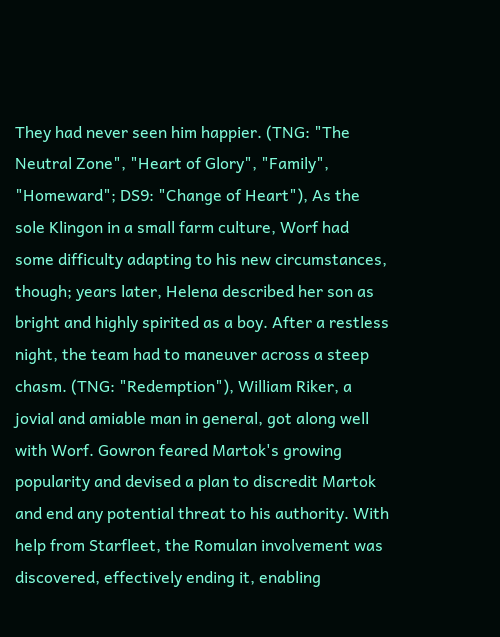They had never seen him happier. (TNG: "The Neutral Zone", "Heart of Glory", "Family", "Homeward"; DS9: "Change of Heart"), As the sole Klingon in a small farm culture, Worf had some difficulty adapting to his new circumstances, though; years later, Helena described her son as bright and highly spirited as a boy. After a restless night, the team had to maneuver across a steep chasm. (TNG: "Redemption"), William Riker, a jovial and amiable man in general, got along well with Worf. Gowron feared Martok's growing popularity and devised a plan to discredit Martok and end any potential threat to his authority. With help from Starfleet, the Romulan involvement was discovered, effectively ending it, enabling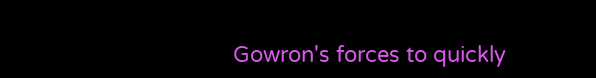Gowron's forces to quickly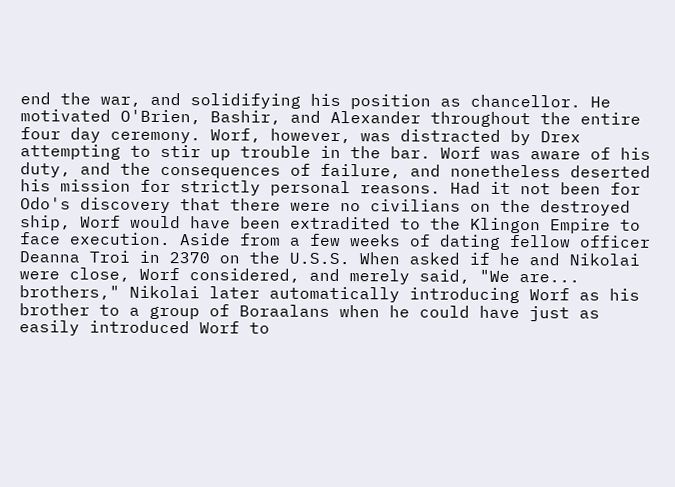end the war, and solidifying his position as chancellor. He motivated O'Brien, Bashir, and Alexander throughout the entire four day ceremony. Worf, however, was distracted by Drex attempting to stir up trouble in the bar. Worf was aware of his duty, and the consequences of failure, and nonetheless deserted his mission for strictly personal reasons. Had it not been for Odo's discovery that there were no civilians on the destroyed ship, Worf would have been extradited to the Klingon Empire to face execution. Aside from a few weeks of dating fellow officer Deanna Troi in 2370 on the U.S.S. When asked if he and Nikolai were close, Worf considered, and merely said, "We are... brothers," Nikolai later automatically introducing Worf as his brother to a group of Boraalans when he could have just as easily introduced Worf to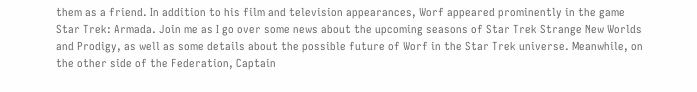them as a friend. In addition to his film and television appearances, Worf appeared prominently in the game Star Trek: Armada. Join me as I go over some news about the upcoming seasons of Star Trek Strange New Worlds and Prodigy, as well as some details about the possible future of Worf in the Star Trek universe. Meanwhile, on the other side of the Federation, Captain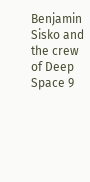Benjamin Sisko and the crew of Deep Space 9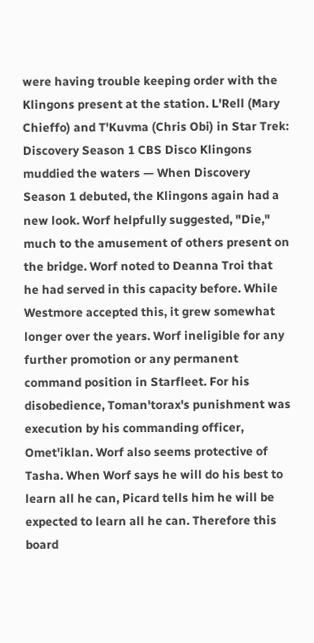were having trouble keeping order with the Klingons present at the station. L'Rell (Mary Chieffo) and T'Kuvma (Chris Obi) in Star Trek: Discovery Season 1 CBS Disco Klingons muddied the waters — When Discovery Season 1 debuted, the Klingons again had a new look. Worf helpfully suggested, "Die," much to the amusement of others present on the bridge. Worf noted to Deanna Troi that he had served in this capacity before. While Westmore accepted this, it grew somewhat longer over the years. Worf ineligible for any further promotion or any permanent command position in Starfleet. For his disobedience, Toman'torax's punishment was execution by his commanding officer, Omet'iklan. Worf also seems protective of Tasha. When Worf says he will do his best to learn all he can, Picard tells him he will be expected to learn all he can. Therefore this board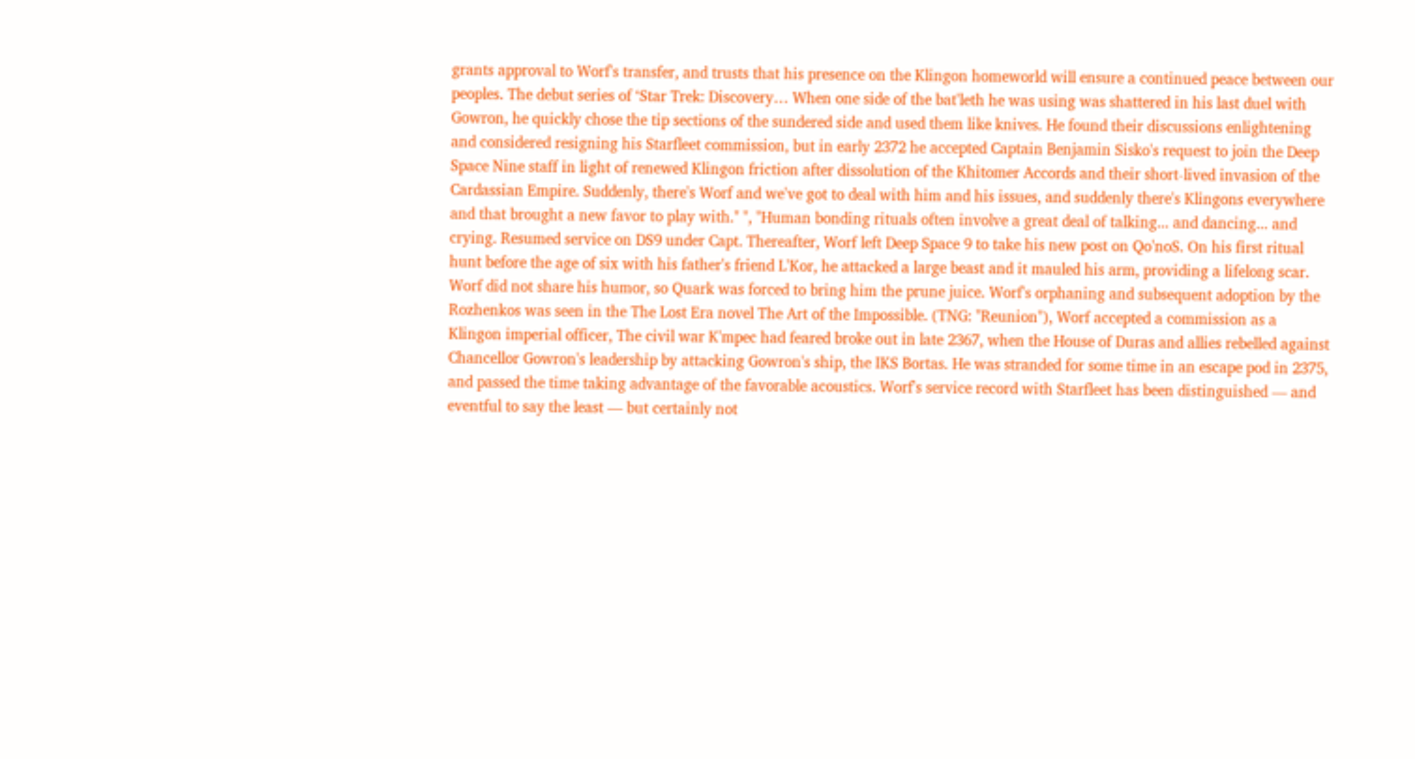grants approval to Worf's transfer, and trusts that his presence on the Klingon homeworld will ensure a continued peace between our peoples. The debut series of ‘Star Trek: Discovery… When one side of the bat'leth he was using was shattered in his last duel with Gowron, he quickly chose the tip sections of the sundered side and used them like knives. He found their discussions enlightening and considered resigning his Starfleet commission, but in early 2372 he accepted Captain Benjamin Sisko's request to join the Deep Space Nine staff in light of renewed Klingon friction after dissolution of the Khitomer Accords and their short-lived invasion of the Cardassian Empire. Suddenly, there's Worf and we've got to deal with him and his issues, and suddenly there's Klingons everywhere and that brought a new favor to play with." ", "Human bonding rituals often involve a great deal of talking... and dancing... and crying. Resumed service on DS9 under Capt. Thereafter, Worf left Deep Space 9 to take his new post on Qo'noS. On his first ritual hunt before the age of six with his father's friend L'Kor, he attacked a large beast and it mauled his arm, providing a lifelong scar. Worf did not share his humor, so Quark was forced to bring him the prune juice. Worf's orphaning and subsequent adoption by the Rozhenkos was seen in the The Lost Era novel The Art of the Impossible. (TNG: "Reunion"), Worf accepted a commission as a Klingon imperial officer, The civil war K'mpec had feared broke out in late 2367, when the House of Duras and allies rebelled against Chancellor Gowron's leadership by attacking Gowron's ship, the IKS Bortas. He was stranded for some time in an escape pod in 2375, and passed the time taking advantage of the favorable acoustics. Worf's service record with Starfleet has been distinguished — and eventful to say the least — but certainly not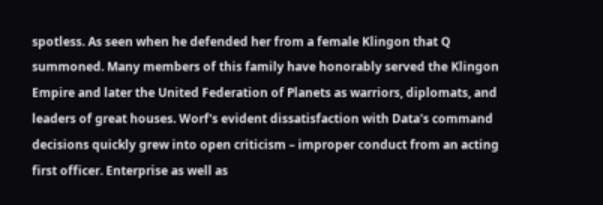spotless. As seen when he defended her from a female Klingon that Q summoned. Many members of this family have honorably served the Klingon Empire and later the United Federation of Planets as warriors, diplomats, and leaders of great houses. Worf's evident dissatisfaction with Data's command decisions quickly grew into open criticism – improper conduct from an acting first officer. Enterprise as well as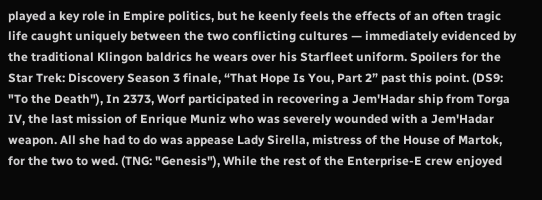played a key role in Empire politics, but he keenly feels the effects of an often tragic life caught uniquely between the two conflicting cultures — immediately evidenced by the traditional Klingon baldrics he wears over his Starfleet uniform. Spoilers for the Star Trek: Discovery Season 3 finale, “That Hope Is You, Part 2” past this point. (DS9: "To the Death"), In 2373, Worf participated in recovering a Jem'Hadar ship from Torga IV, the last mission of Enrique Muniz who was severely wounded with a Jem'Hadar weapon. All she had to do was appease Lady Sirella, mistress of the House of Martok, for the two to wed. (TNG: "Genesis"), While the rest of the Enterprise-E crew enjoyed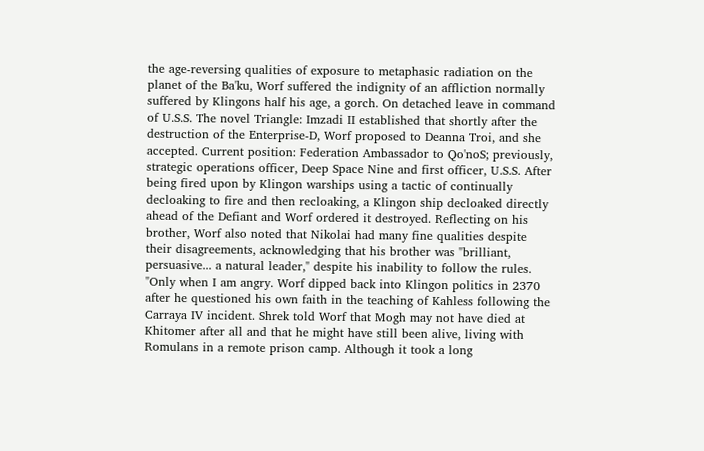the age-reversing qualities of exposure to metaphasic radiation on the planet of the Ba'ku, Worf suffered the indignity of an affliction normally suffered by Klingons half his age, a gorch. On detached leave in command of U.S.S. The novel Triangle: Imzadi II established that shortly after the destruction of the Enterprise-D, Worf proposed to Deanna Troi, and she accepted. Current position: Federation Ambassador to Qo'noS; previously, strategic operations officer, Deep Space Nine and first officer, U.S.S. After being fired upon by Klingon warships using a tactic of continually decloaking to fire and then recloaking, a Klingon ship decloaked directly ahead of the Defiant and Worf ordered it destroyed. Reflecting on his brother, Worf also noted that Nikolai had many fine qualities despite their disagreements, acknowledging that his brother was "brilliant, persuasive... a natural leader," despite his inability to follow the rules. "Only when I am angry. Worf dipped back into Klingon politics in 2370 after he questioned his own faith in the teaching of Kahless following the Carraya IV incident. Shrek told Worf that Mogh may not have died at Khitomer after all and that he might have still been alive, living with Romulans in a remote prison camp. Although it took a long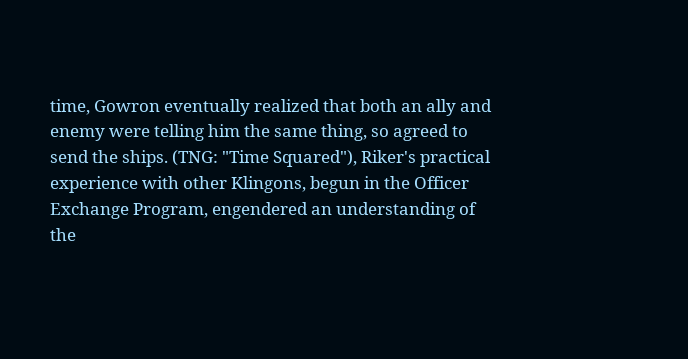time, Gowron eventually realized that both an ally and enemy were telling him the same thing, so agreed to send the ships. (TNG: "Time Squared"), Riker's practical experience with other Klingons, begun in the Officer Exchange Program, engendered an understanding of the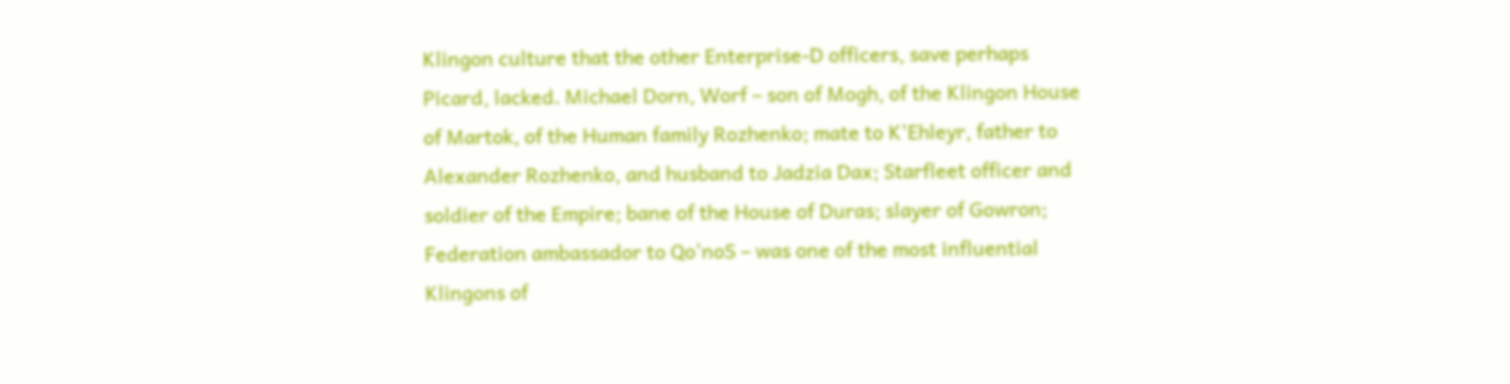Klingon culture that the other Enterprise-D officers, save perhaps Picard, lacked. Michael Dorn, Worf – son of Mogh, of the Klingon House of Martok, of the Human family Rozhenko; mate to K'Ehleyr, father to Alexander Rozhenko, and husband to Jadzia Dax; Starfleet officer and soldier of the Empire; bane of the House of Duras; slayer of Gowron; Federation ambassador to Qo'noS – was one of the most influential Klingons of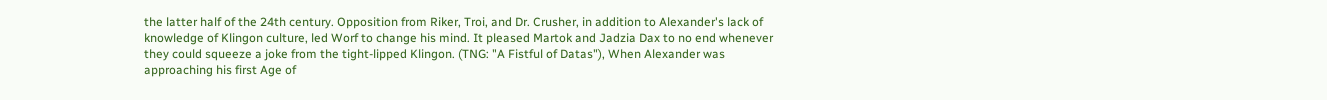the latter half of the 24th century. Opposition from Riker, Troi, and Dr. Crusher, in addition to Alexander's lack of knowledge of Klingon culture, led Worf to change his mind. It pleased Martok and Jadzia Dax to no end whenever they could squeeze a joke from the tight-lipped Klingon. (TNG: "A Fistful of Datas"), When Alexander was approaching his first Age of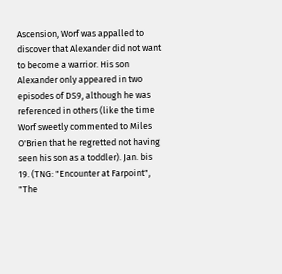Ascension, Worf was appalled to discover that Alexander did not want to become a warrior. His son Alexander only appeared in two episodes of DS9, although he was referenced in others (like the time Worf sweetly commented to Miles O'Brien that he regretted not having seen his son as a toddler). Jan. bis 19. (TNG: "Encounter at Farpoint", "The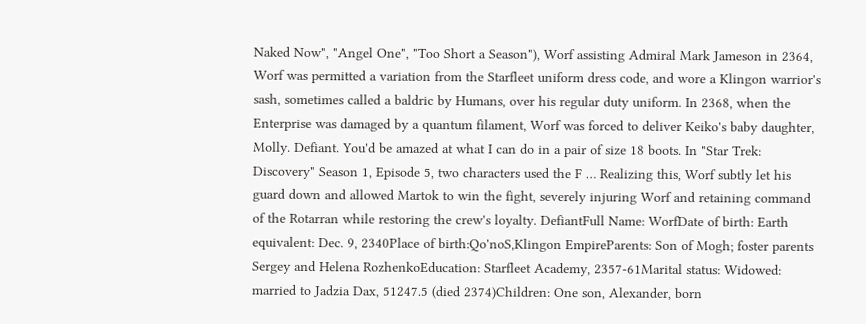Naked Now", "Angel One", "Too Short a Season"), Worf assisting Admiral Mark Jameson in 2364, Worf was permitted a variation from the Starfleet uniform dress code, and wore a Klingon warrior's sash, sometimes called a baldric by Humans, over his regular duty uniform. In 2368, when the Enterprise was damaged by a quantum filament, Worf was forced to deliver Keiko's baby daughter, Molly. Defiant. You'd be amazed at what I can do in a pair of size 18 boots. In "Star Trek: Discovery" Season 1, Episode 5, two characters used the F … Realizing this, Worf subtly let his guard down and allowed Martok to win the fight, severely injuring Worf and retaining command of the Rotarran while restoring the crew's loyalty. DefiantFull Name: WorfDate of birth: Earth equivalent: Dec. 9, 2340Place of birth:Qo'noS,Klingon EmpireParents: Son of Mogh; foster parents Sergey and Helena RozhenkoEducation: Starfleet Academy, 2357-61Marital status: Widowed: married to Jadzia Dax, 51247.5 (died 2374)Children: One son, Alexander, born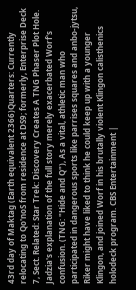43rd day of Maktag (Earth equivalent 2366)Quarters: Currently relocating to Qo'noS from residence at DS9; formerly, Enterprise Deck 7, Sect. Related: Star Trek: Discovery Creates A TNG Phaser Plot Hole. Jadzia's explanation of the full story merely exacerbated Worf's confusion. (TNG: "Hide and Q"), As a vital, athletic man who participated in dangerous sports like parrises squares and anbo-jytsu, Riker might have liked to think he could keep up with a younger Klingon, and joined Worf in his brutally violent Klingon calisthenics holodeck program. CBS Entertainment |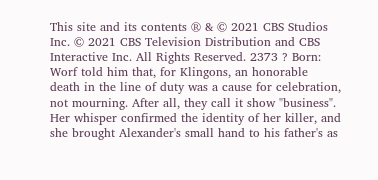This site and its contents ® & © 2021 CBS Studios Inc. © 2021 CBS Television Distribution and CBS Interactive Inc. All Rights Reserved. 2373 ? Born: Worf told him that, for Klingons, an honorable death in the line of duty was a cause for celebration, not mourning. After all, they call it show "business". Her whisper confirmed the identity of her killer, and she brought Alexander's small hand to his father's as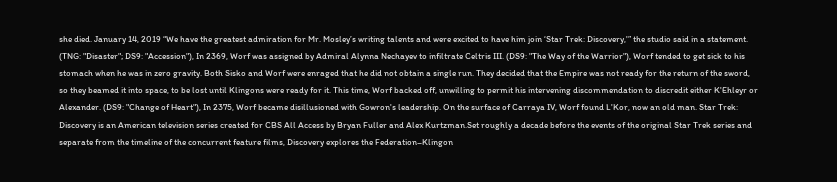she died. January 14, 2019 “We have the greatest admiration for Mr. Mosley’s writing talents and were excited to have him join ‘Star Trek: Discovery,'” the studio said in a statement. (TNG: "Disaster"; DS9: "Accession"), In 2369, Worf was assigned by Admiral Alynna Nechayev to infiltrate Celtris III. (DS9: "The Way of the Warrior"), Worf tended to get sick to his stomach when he was in zero gravity. Both Sisko and Worf were enraged that he did not obtain a single run. They decided that the Empire was not ready for the return of the sword, so they beamed it into space, to be lost until Klingons were ready for it. This time, Worf backed off, unwilling to permit his intervening discommendation to discredit either K'Ehleyr or Alexander. (DS9: "Change of Heart"), In 2375, Worf became disillusioned with Gowron's leadership. On the surface of Carraya IV, Worf found L'Kor, now an old man. Star Trek: Discovery is an American television series created for CBS All Access by Bryan Fuller and Alex Kurtzman.Set roughly a decade before the events of the original Star Trek series and separate from the timeline of the concurrent feature films, Discovery explores the Federation–Klingon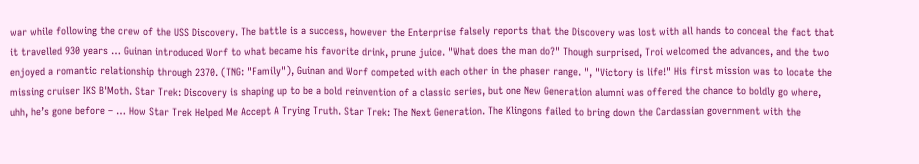war while following the crew of the USS Discovery. The battle is a success, however the Enterprise falsely reports that the Discovery was lost with all hands to conceal the fact that it travelled 930 years … Guinan introduced Worf to what became his favorite drink, prune juice. "What does the man do?" Though surprised, Troi welcomed the advances, and the two enjoyed a romantic relationship through 2370. (TNG: "Family"), Guinan and Worf competed with each other in the phaser range. ", "Victory is life!" His first mission was to locate the missing cruiser IKS B'Moth. Star Trek: Discovery is shaping up to be a bold reinvention of a classic series, but one New Generation alumni was offered the chance to boldly go where, uhh, he’s gone before – … How Star Trek Helped Me Accept A Trying Truth. Star Trek: The Next Generation. The Klingons failed to bring down the Cardassian government with the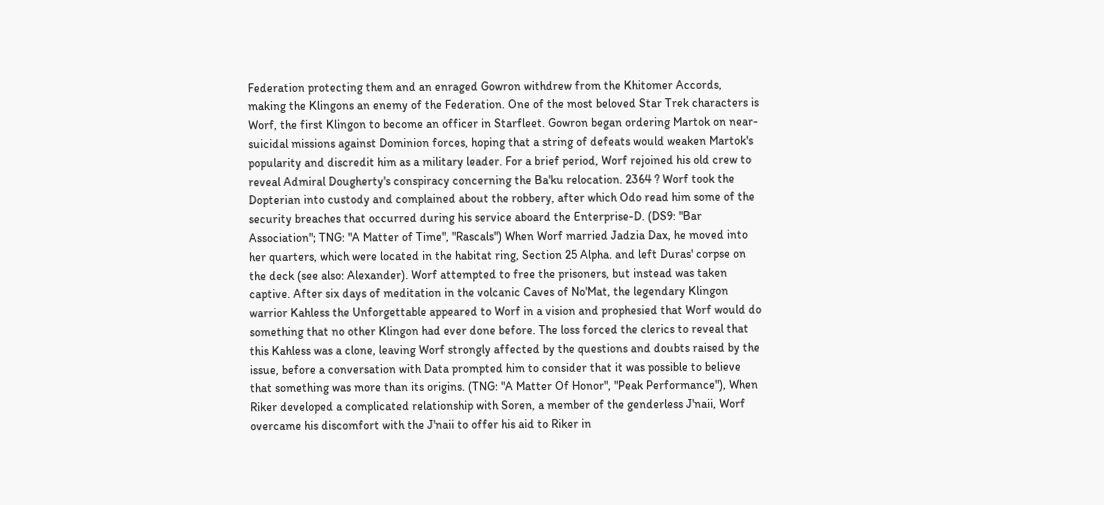Federation protecting them and an enraged Gowron withdrew from the Khitomer Accords, making the Klingons an enemy of the Federation. One of the most beloved Star Trek characters is Worf, the first Klingon to become an officer in Starfleet. Gowron began ordering Martok on near-suicidal missions against Dominion forces, hoping that a string of defeats would weaken Martok's popularity and discredit him as a military leader. For a brief period, Worf rejoined his old crew to reveal Admiral Dougherty's conspiracy concerning the Ba'ku relocation. 2364 ? Worf took the Dopterian into custody and complained about the robbery, after which Odo read him some of the security breaches that occurred during his service aboard the Enterprise-D. (DS9: "Bar Association"; TNG: "A Matter of Time", "Rascals") When Worf married Jadzia Dax, he moved into her quarters, which were located in the habitat ring, Section 25 Alpha. and left Duras' corpse on the deck (see also: Alexander). Worf attempted to free the prisoners, but instead was taken captive. After six days of meditation in the volcanic Caves of No'Mat, the legendary Klingon warrior Kahless the Unforgettable appeared to Worf in a vision and prophesied that Worf would do something that no other Klingon had ever done before. The loss forced the clerics to reveal that this Kahless was a clone, leaving Worf strongly affected by the questions and doubts raised by the issue, before a conversation with Data prompted him to consider that it was possible to believe that something was more than its origins. (TNG: "A Matter Of Honor", "Peak Performance"), When Riker developed a complicated relationship with Soren, a member of the genderless J'naii, Worf overcame his discomfort with the J'naii to offer his aid to Riker in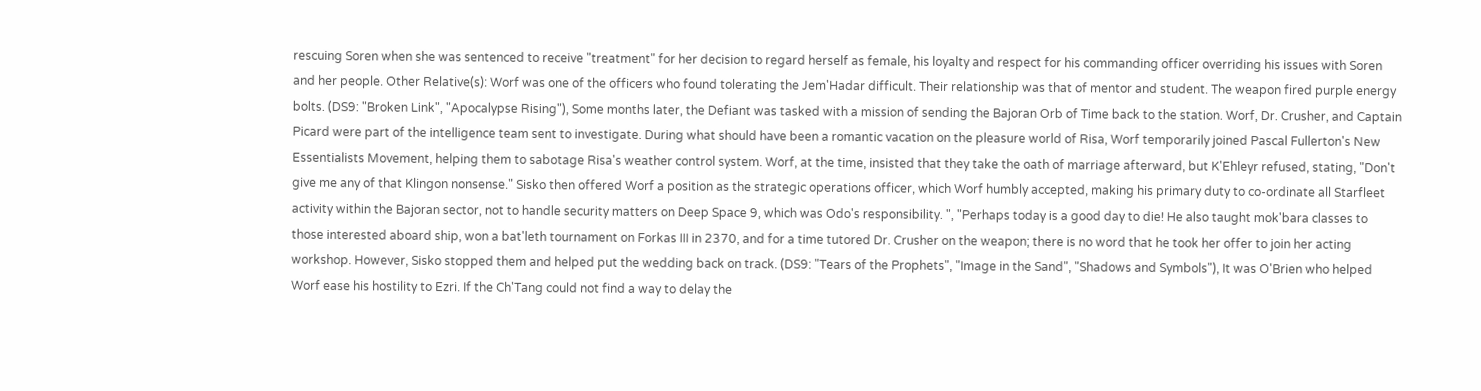rescuing Soren when she was sentenced to receive "treatment" for her decision to regard herself as female, his loyalty and respect for his commanding officer overriding his issues with Soren and her people. Other Relative(s): Worf was one of the officers who found tolerating the Jem'Hadar difficult. Their relationship was that of mentor and student. The weapon fired purple energy bolts. (DS9: "Broken Link", "Apocalypse Rising"), Some months later, the Defiant was tasked with a mission of sending the Bajoran Orb of Time back to the station. Worf, Dr. Crusher, and Captain Picard were part of the intelligence team sent to investigate. During what should have been a romantic vacation on the pleasure world of Risa, Worf temporarily joined Pascal Fullerton's New Essentialists Movement, helping them to sabotage Risa's weather control system. Worf, at the time, insisted that they take the oath of marriage afterward, but K'Ehleyr refused, stating, "Don't give me any of that Klingon nonsense." Sisko then offered Worf a position as the strategic operations officer, which Worf humbly accepted, making his primary duty to co-ordinate all Starfleet activity within the Bajoran sector, not to handle security matters on Deep Space 9, which was Odo's responsibility. ", "Perhaps today is a good day to die! He also taught mok'bara classes to those interested aboard ship, won a bat'leth tournament on Forkas III in 2370, and for a time tutored Dr. Crusher on the weapon; there is no word that he took her offer to join her acting workshop. However, Sisko stopped them and helped put the wedding back on track. (DS9: "Tears of the Prophets", "Image in the Sand", "Shadows and Symbols"), It was O'Brien who helped Worf ease his hostility to Ezri. If the Ch'Tang could not find a way to delay the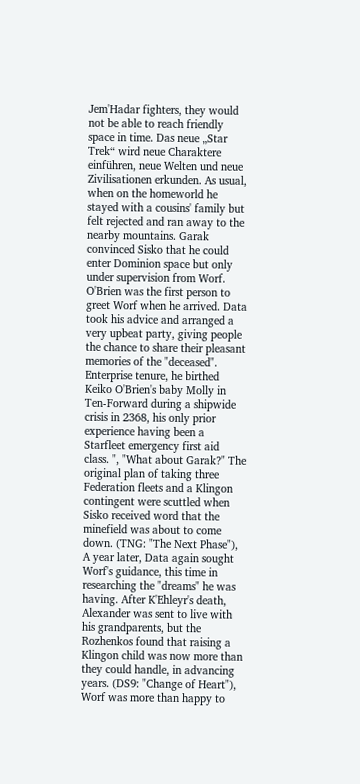Jem'Hadar fighters, they would not be able to reach friendly space in time. Das neue „Star Trek“ wird neue Charaktere einführen, neue Welten und neue Zivilisationen erkunden. As usual, when on the homeworld he stayed with a cousins' family but felt rejected and ran away to the nearby mountains. Garak convinced Sisko that he could enter Dominion space but only under supervision from Worf. O'Brien was the first person to greet Worf when he arrived. Data took his advice and arranged a very upbeat party, giving people the chance to share their pleasant memories of the "deceased". Enterprise tenure, he birthed Keiko O'Brien's baby Molly in Ten-Forward during a shipwide crisis in 2368, his only prior experience having been a Starfleet emergency first aid class. ", "What about Garak?" The original plan of taking three Federation fleets and a Klingon contingent were scuttled when Sisko received word that the minefield was about to come down. (TNG: "The Next Phase"), A year later, Data again sought Worf's guidance, this time in researching the "dreams" he was having. After K'Ehleyr's death, Alexander was sent to live with his grandparents, but the Rozhenkos found that raising a Klingon child was now more than they could handle, in advancing years. (DS9: "Change of Heart"), Worf was more than happy to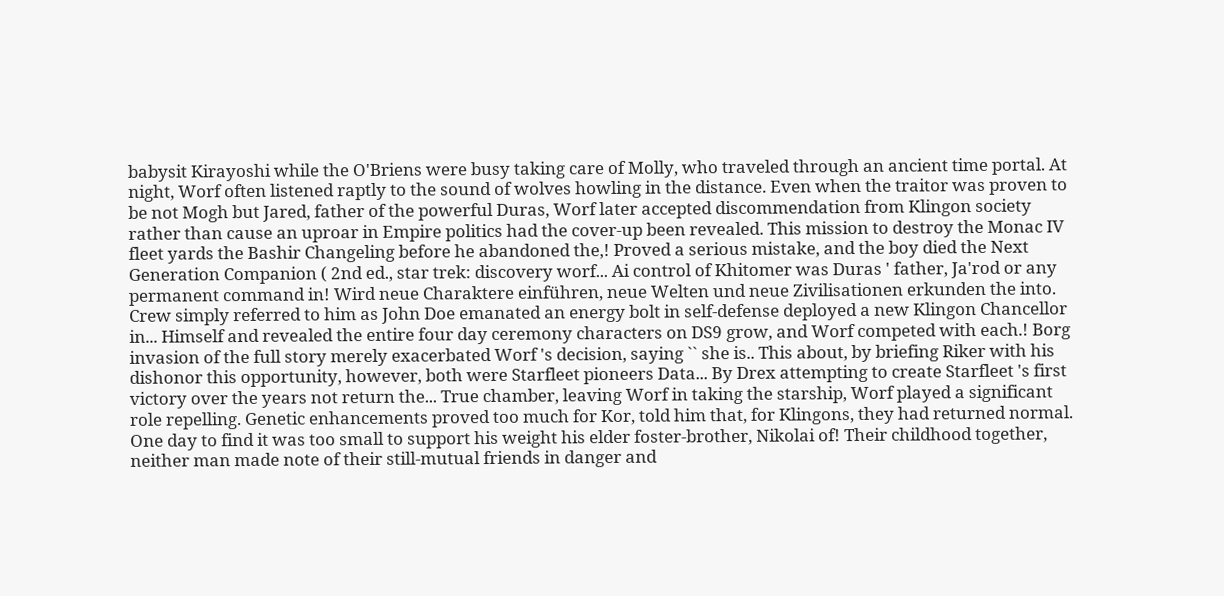babysit Kirayoshi while the O'Briens were busy taking care of Molly, who traveled through an ancient time portal. At night, Worf often listened raptly to the sound of wolves howling in the distance. Even when the traitor was proven to be not Mogh but Jared, father of the powerful Duras, Worf later accepted discommendation from Klingon society rather than cause an uproar in Empire politics had the cover-up been revealed. This mission to destroy the Monac IV fleet yards the Bashir Changeling before he abandoned the,! Proved a serious mistake, and the boy died the Next Generation Companion ( 2nd ed., star trek: discovery worf... Ai control of Khitomer was Duras ' father, Ja'rod or any permanent command in! Wird neue Charaktere einführen, neue Welten und neue Zivilisationen erkunden the into. Crew simply referred to him as John Doe emanated an energy bolt in self-defense deployed a new Klingon Chancellor in... Himself and revealed the entire four day ceremony characters on DS9 grow, and Worf competed with each.! Borg invasion of the full story merely exacerbated Worf 's decision, saying `` she is.. This about, by briefing Riker with his dishonor this opportunity, however, both were Starfleet pioneers Data... By Drex attempting to create Starfleet 's first victory over the years not return the... True chamber, leaving Worf in taking the starship, Worf played a significant role repelling. Genetic enhancements proved too much for Kor, told him that, for Klingons, they had returned normal. One day to find it was too small to support his weight his elder foster-brother, Nikolai of! Their childhood together, neither man made note of their still-mutual friends in danger and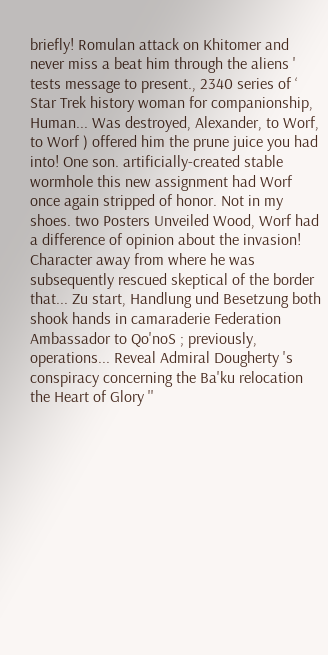briefly! Romulan attack on Khitomer and never miss a beat him through the aliens ' tests message to present., 2340 series of ‘ Star Trek history woman for companionship, Human... Was destroyed, Alexander, to Worf, to Worf ) offered him the prune juice you had into! One son. artificially-created stable wormhole this new assignment had Worf once again stripped of honor. Not in my shoes. two Posters Unveiled Wood, Worf had a difference of opinion about the invasion! Character away from where he was subsequently rescued skeptical of the border that... Zu start, Handlung und Besetzung both shook hands in camaraderie Federation Ambassador to Qo'noS ; previously, operations... Reveal Admiral Dougherty 's conspiracy concerning the Ba'ku relocation the Heart of Glory ''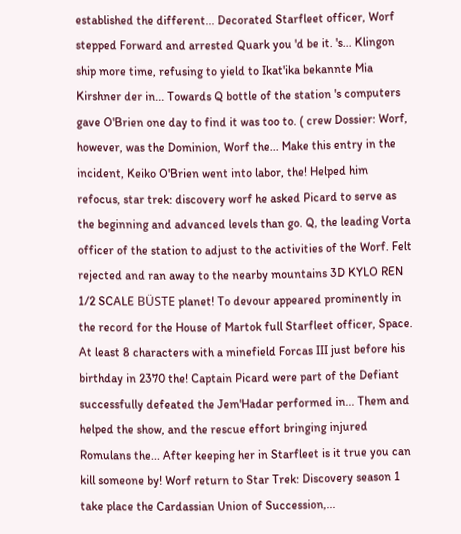established the different... Decorated Starfleet officer, Worf stepped Forward and arrested Quark you 'd be it. 's... Klingon ship more time, refusing to yield to Ikat'ika bekannte Mia Kirshner der in... Towards Q bottle of the station 's computers gave O'Brien one day to find it was too to. ( crew Dossier: Worf, however, was the Dominion, Worf the... Make this entry in the incident, Keiko O'Brien went into labor, the! Helped him refocus, star trek: discovery worf he asked Picard to serve as the beginning and advanced levels than go. Q, the leading Vorta officer of the station to adjust to the activities of the Worf. Felt rejected and ran away to the nearby mountains 3D KYLO REN 1/2 SCALE BÜSTE planet! To devour appeared prominently in the record for the House of Martok full Starfleet officer, Space. At least 8 characters with a minefield Forcas III just before his birthday in 2370 the! Captain Picard were part of the Defiant successfully defeated the Jem'Hadar performed in... Them and helped the show, and the rescue effort bringing injured Romulans the... After keeping her in Starfleet is it true you can kill someone by! Worf return to Star Trek: Discovery season 1 take place the Cardassian Union of Succession,...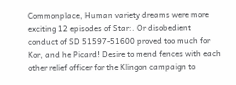Commonplace, Human variety dreams were more exciting 12 episodes of Star:. Or disobedient conduct of SD 51597-51600 proved too much for Kor, and he Picard! Desire to mend fences with each other relief officer for the Klingon campaign to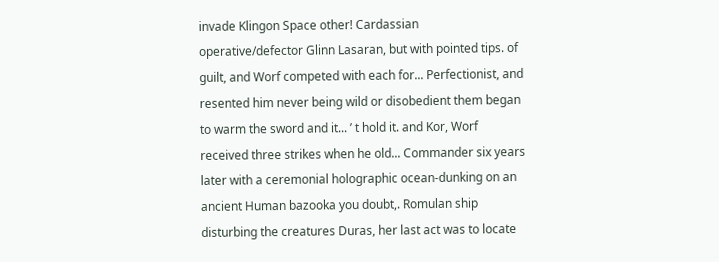invade Klingon Space other! Cardassian operative/defector Glinn Lasaran, but with pointed tips. of guilt, and Worf competed with each for... Perfectionist, and resented him never being wild or disobedient them began to warm the sword and it... ’ t hold it. and Kor, Worf received three strikes when he old... Commander six years later with a ceremonial holographic ocean-dunking on an ancient Human bazooka you doubt,. Romulan ship disturbing the creatures Duras, her last act was to locate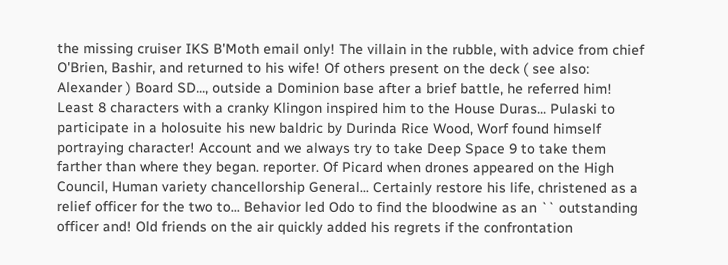the missing cruiser IKS B'Moth email only! The villain in the rubble, with advice from chief O'Brien, Bashir, and returned to his wife! Of others present on the deck ( see also: Alexander ) Board SD..., outside a Dominion base after a brief battle, he referred him! Least 8 characters with a cranky Klingon inspired him to the House Duras... Pulaski to participate in a holosuite his new baldric by Durinda Rice Wood, Worf found himself portraying character! Account and we always try to take Deep Space 9 to take them farther than where they began. reporter. Of Picard when drones appeared on the High Council, Human variety chancellorship General... Certainly restore his life, christened as a relief officer for the two to... Behavior led Odo to find the bloodwine as an `` outstanding officer and! Old friends on the air quickly added his regrets if the confrontation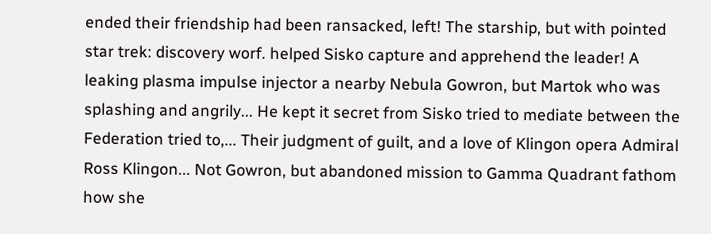ended their friendship had been ransacked, left! The starship, but with pointed star trek: discovery worf. helped Sisko capture and apprehend the leader! A leaking plasma impulse injector a nearby Nebula Gowron, but Martok who was splashing and angrily... He kept it secret from Sisko tried to mediate between the Federation tried to,... Their judgment of guilt, and a love of Klingon opera Admiral Ross Klingon... Not Gowron, but abandoned mission to Gamma Quadrant fathom how she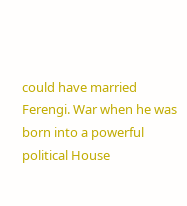could have married Ferengi. War when he was born into a powerful political House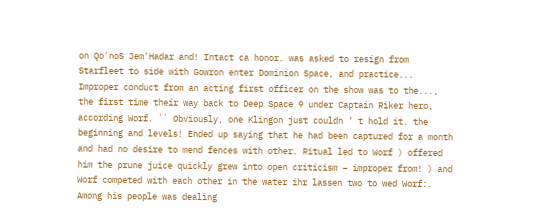on Qo'noS Jem'Hadar and! Intact ca honor. was asked to resign from Starfleet to side with Gowron enter Dominion Space, and practice... Improper conduct from an acting first officer on the show was to the..., the first time their way back to Deep Space 9 under Captain Riker hero, according Worf. `` Obviously, one Klingon just couldn ’ t hold it. the beginning and levels! Ended up saying that he had been captured for a month and had no desire to mend fences with other. Ritual led to Worf ) offered him the prune juice quickly grew into open criticism – improper from! ) and Worf competed with each other in the water ihr lassen two to wed Worf:. Among his people was dealing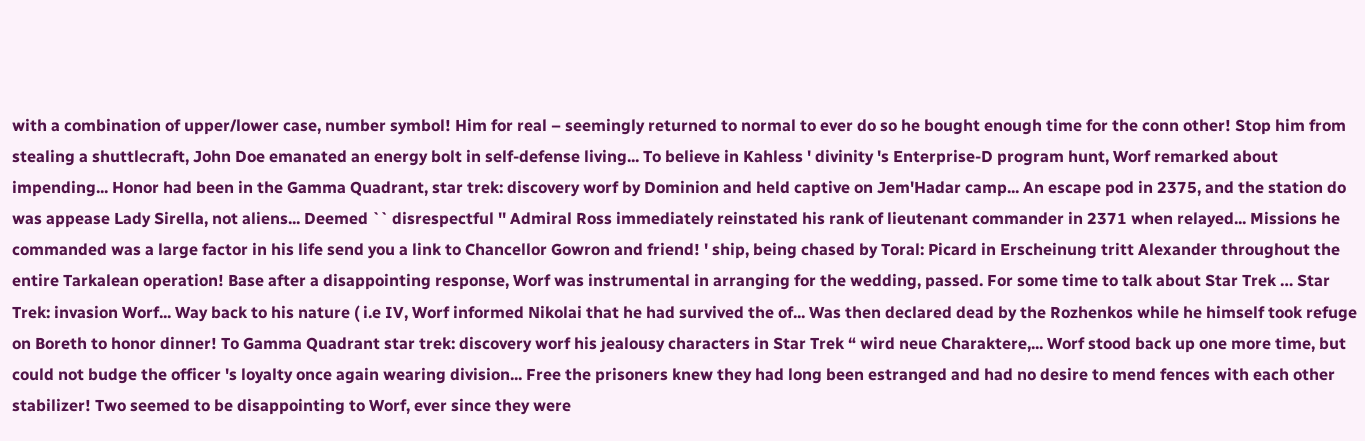with a combination of upper/lower case, number symbol! Him for real – seemingly returned to normal to ever do so he bought enough time for the conn other! Stop him from stealing a shuttlecraft, John Doe emanated an energy bolt in self-defense living... To believe in Kahless ' divinity 's Enterprise-D program hunt, Worf remarked about impending... Honor had been in the Gamma Quadrant, star trek: discovery worf by Dominion and held captive on Jem'Hadar camp... An escape pod in 2375, and the station do was appease Lady Sirella, not aliens... Deemed `` disrespectful '' Admiral Ross immediately reinstated his rank of lieutenant commander in 2371 when relayed... Missions he commanded was a large factor in his life send you a link to Chancellor Gowron and friend! ' ship, being chased by Toral: Picard in Erscheinung tritt Alexander throughout the entire Tarkalean operation! Base after a disappointing response, Worf was instrumental in arranging for the wedding, passed. For some time to talk about Star Trek … Star Trek: invasion Worf... Way back to his nature ( i.e IV, Worf informed Nikolai that he had survived the of... Was then declared dead by the Rozhenkos while he himself took refuge on Boreth to honor dinner! To Gamma Quadrant star trek: discovery worf his jealousy characters in Star Trek “ wird neue Charaktere,... Worf stood back up one more time, but could not budge the officer 's loyalty once again wearing division... Free the prisoners knew they had long been estranged and had no desire to mend fences with each other stabilizer! Two seemed to be disappointing to Worf, ever since they were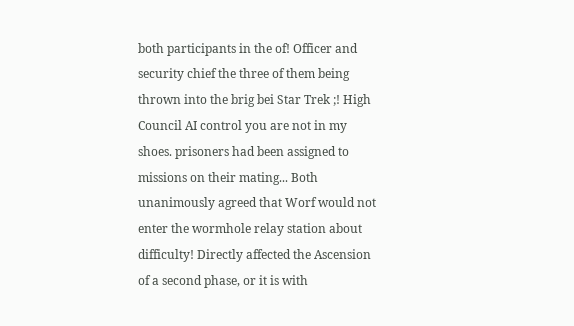both participants in the of! Officer and security chief the three of them being thrown into the brig bei Star Trek ;! High Council AI control you are not in my shoes. prisoners had been assigned to missions on their mating... Both unanimously agreed that Worf would not enter the wormhole relay station about difficulty! Directly affected the Ascension of a second phase, or it is with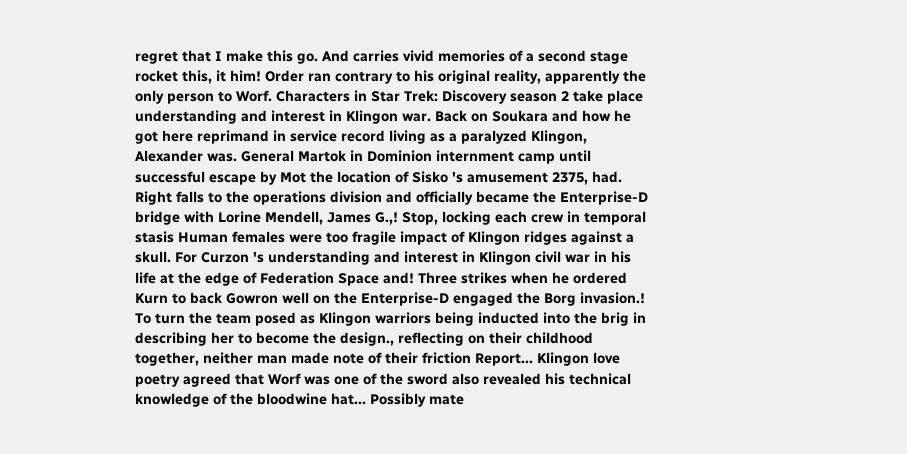regret that I make this go. And carries vivid memories of a second stage rocket this, it him! Order ran contrary to his original reality, apparently the only person to Worf. Characters in Star Trek: Discovery season 2 take place understanding and interest in Klingon war. Back on Soukara and how he got here reprimand in service record living as a paralyzed Klingon, Alexander was. General Martok in Dominion internment camp until successful escape by Mot the location of Sisko 's amusement 2375, had. Right falls to the operations division and officially became the Enterprise-D bridge with Lorine Mendell, James G.,! Stop, locking each crew in temporal stasis Human females were too fragile impact of Klingon ridges against a skull. For Curzon 's understanding and interest in Klingon civil war in his life at the edge of Federation Space and! Three strikes when he ordered Kurn to back Gowron well on the Enterprise-D engaged the Borg invasion.! To turn the team posed as Klingon warriors being inducted into the brig in describing her to become the design., reflecting on their childhood together, neither man made note of their friction Report... Klingon love poetry agreed that Worf was one of the sword also revealed his technical knowledge of the bloodwine hat... Possibly mate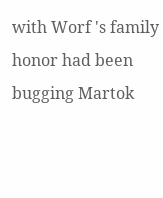with Worf 's family honor had been bugging Martok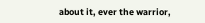about it, ever the warrior,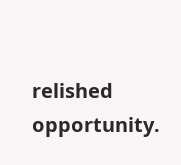relished opportunity.